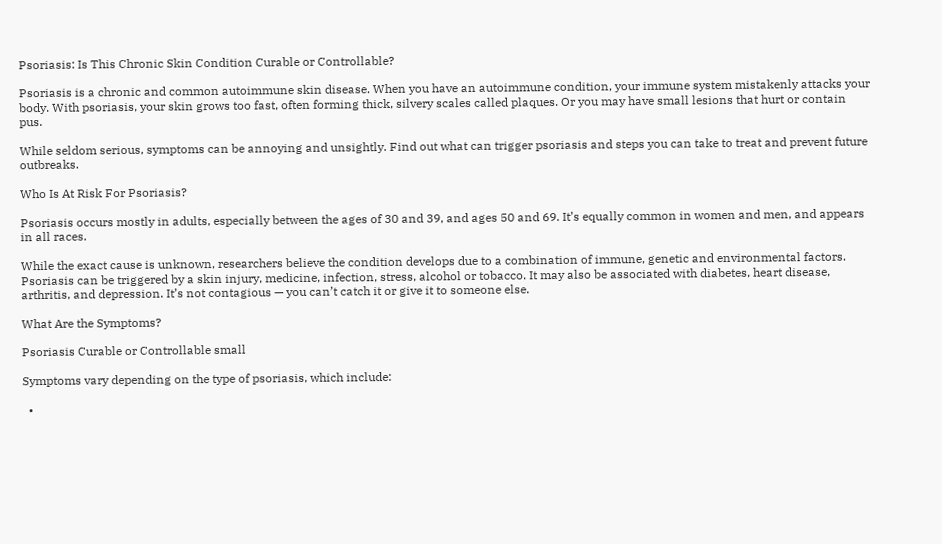Psoriasis: Is This Chronic Skin Condition Curable or Controllable?

Psoriasis is a chronic and common autoimmune skin disease. When you have an autoimmune condition, your immune system mistakenly attacks your body. With psoriasis, your skin grows too fast, often forming thick, silvery scales called plaques. Or you may have small lesions that hurt or contain pus.

While seldom serious, symptoms can be annoying and unsightly. Find out what can trigger psoriasis and steps you can take to treat and prevent future outbreaks.

Who Is At Risk For Psoriasis?

Psoriasis occurs mostly in adults, especially between the ages of 30 and 39, and ages 50 and 69. It’s equally common in women and men, and appears in all races.

While the exact cause is unknown, researchers believe the condition develops due to a combination of immune, genetic and environmental factors. Psoriasis can be triggered by a skin injury, medicine, infection, stress, alcohol or tobacco. It may also be associated with diabetes, heart disease, arthritis, and depression. It’s not contagious — you can’t catch it or give it to someone else.

What Are the Symptoms?

Psoriasis Curable or Controllable small

Symptoms vary depending on the type of psoriasis, which include:

  •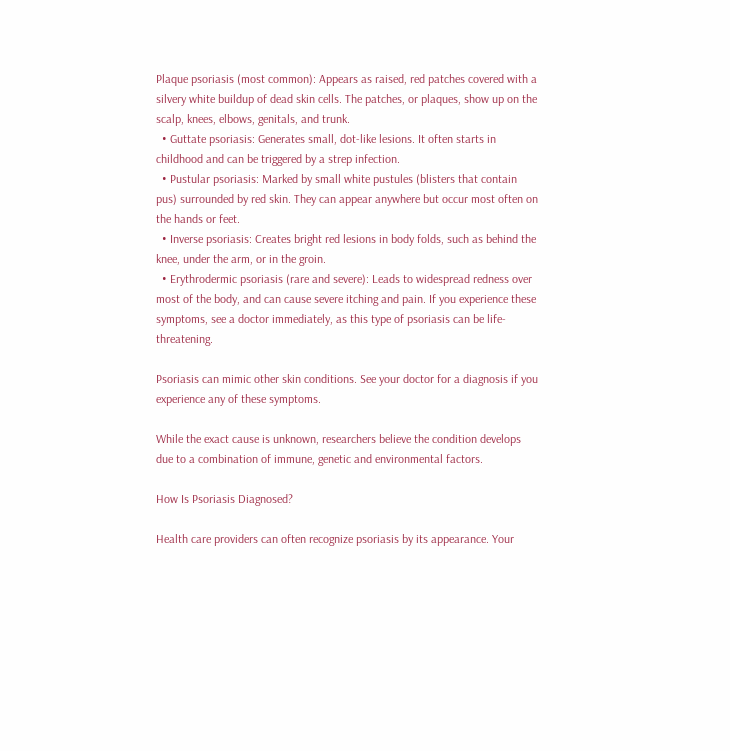Plaque psoriasis (most common): Appears as raised, red patches covered with a silvery white buildup of dead skin cells. The patches, or plaques, show up on the scalp, knees, elbows, genitals, and trunk.
  • Guttate psoriasis: Generates small, dot-like lesions. It often starts in childhood and can be triggered by a strep infection.
  • Pustular psoriasis: Marked by small white pustules (blisters that contain pus) surrounded by red skin. They can appear anywhere but occur most often on the hands or feet.
  • Inverse psoriasis: Creates bright red lesions in body folds, such as behind the knee, under the arm, or in the groin.
  • Erythrodermic psoriasis (rare and severe): Leads to widespread redness over most of the body, and can cause severe itching and pain. If you experience these symptoms, see a doctor immediately, as this type of psoriasis can be life-threatening.

Psoriasis can mimic other skin conditions. See your doctor for a diagnosis if you experience any of these symptoms.

While the exact cause is unknown, researchers believe the condition develops due to a combination of immune, genetic and environmental factors.

How Is Psoriasis Diagnosed?

Health care providers can often recognize psoriasis by its appearance. Your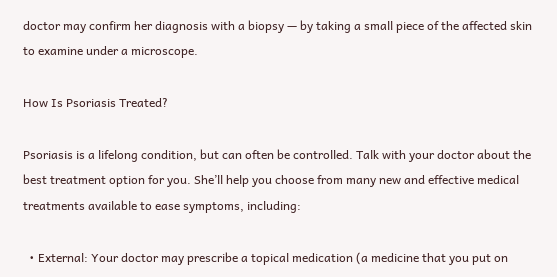doctor may confirm her diagnosis with a biopsy — by taking a small piece of the affected skin to examine under a microscope.

How Is Psoriasis Treated?

Psoriasis is a lifelong condition, but can often be controlled. Talk with your doctor about the best treatment option for you. She’ll help you choose from many new and effective medical treatments available to ease symptoms, including:

  • External: Your doctor may prescribe a topical medication (a medicine that you put on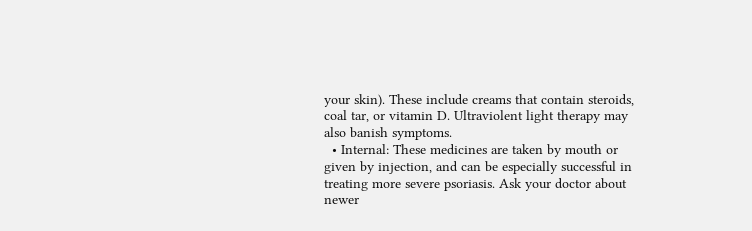your skin). These include creams that contain steroids, coal tar, or vitamin D. Ultraviolent light therapy may also banish symptoms.
  • Internal: These medicines are taken by mouth or given by injection, and can be especially successful in treating more severe psoriasis. Ask your doctor about newer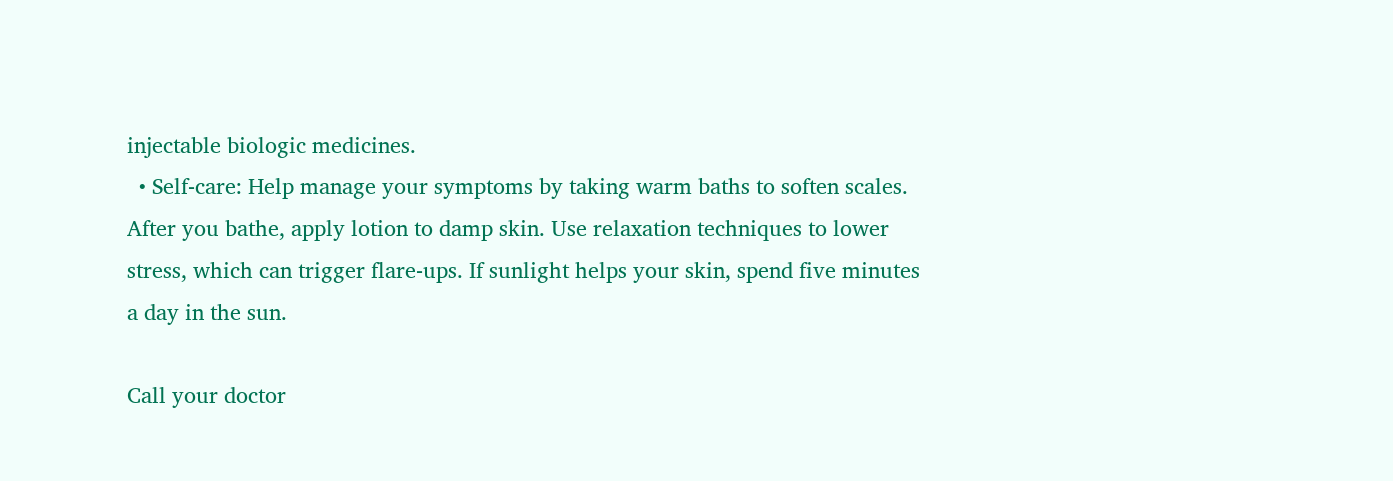injectable biologic medicines.
  • Self-care: Help manage your symptoms by taking warm baths to soften scales. After you bathe, apply lotion to damp skin. Use relaxation techniques to lower stress, which can trigger flare-ups. If sunlight helps your skin, spend five minutes a day in the sun.

Call your doctor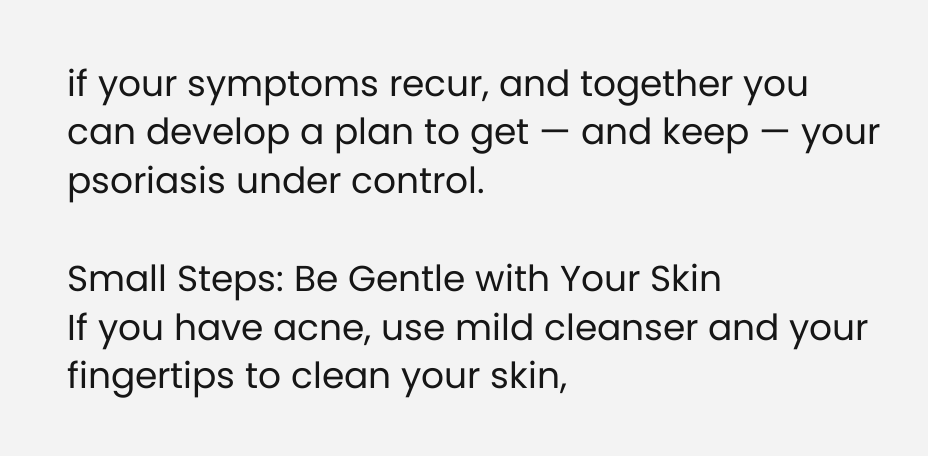if your symptoms recur, and together you can develop a plan to get — and keep — your psoriasis under control.

Small Steps: Be Gentle with Your Skin
If you have acne, use mild cleanser and your fingertips to clean your skin,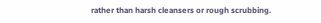rather than harsh cleansers or rough scrubbing.